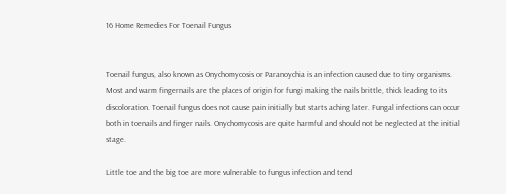16 Home Remedies For Toenail Fungus


Toenail fungus, also known as Onychomycosis or Paranoychia is an infection caused due to tiny organisms. Most and warm fingernails are the places of origin for fungi making the nails brittle, thick leading to its discoloration. Toenail fungus does not cause pain initially but starts aching later. Fungal infections can occur both in toenails and finger nails. Onychomycosis are quite harmful and should not be neglected at the initial stage.

Little toe and the big toe are more vulnerable to fungus infection and tend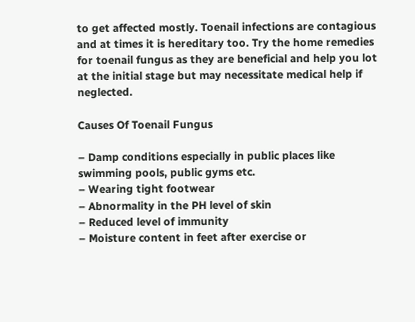to get affected mostly. Toenail infections are contagious and at times it is hereditary too. Try the home remedies for toenail fungus as they are beneficial and help you lot at the initial stage but may necessitate medical help if neglected.

Causes Of Toenail Fungus

– Damp conditions especially in public places like swimming pools, public gyms etc.
– Wearing tight footwear
– Abnormality in the PH level of skin
– Reduced level of immunity
– Moisture content in feet after exercise or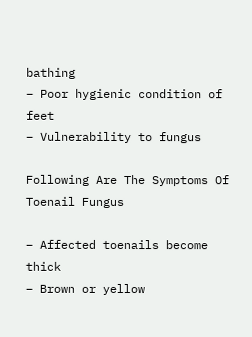bathing
– Poor hygienic condition of feet
– Vulnerability to fungus

Following Are The Symptoms Of Toenail Fungus

– Affected toenails become thick
– Brown or yellow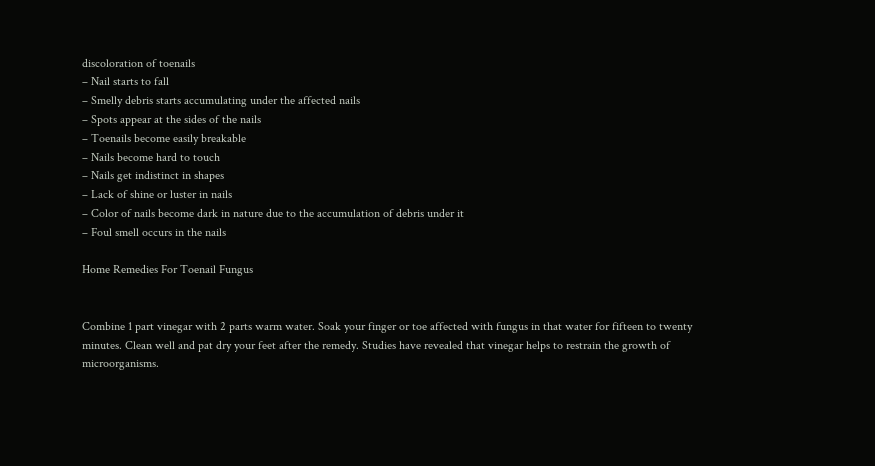discoloration of toenails
– Nail starts to fall
– Smelly debris starts accumulating under the affected nails
– Spots appear at the sides of the nails
– Toenails become easily breakable
– Nails become hard to touch
– Nails get indistinct in shapes
– Lack of shine or luster in nails
– Color of nails become dark in nature due to the accumulation of debris under it
– Foul smell occurs in the nails

Home Remedies For Toenail Fungus


Combine 1 part vinegar with 2 parts warm water. Soak your finger or toe affected with fungus in that water for fifteen to twenty minutes. Clean well and pat dry your feet after the remedy. Studies have revealed that vinegar helps to restrain the growth of microorganisms.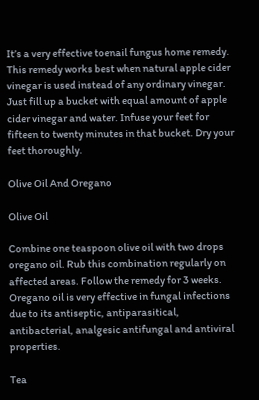It’s a very effective toenail fungus home remedy. This remedy works best when natural apple cider vinegar is used instead of any ordinary vinegar. Just fill up a bucket with equal amount of apple cider vinegar and water. Infuse your feet for fifteen to twenty minutes in that bucket. Dry your feet thoroughly.

Olive Oil And Oregano

Olive Oil

Combine one teaspoon olive oil with two drops oregano oil. Rub this combination regularly on affected areas. Follow the remedy for 3 weeks. Oregano oil is very effective in fungal infections due to its antiseptic, antiparasitical, antibacterial, analgesic antifungal and antiviral properties.

Tea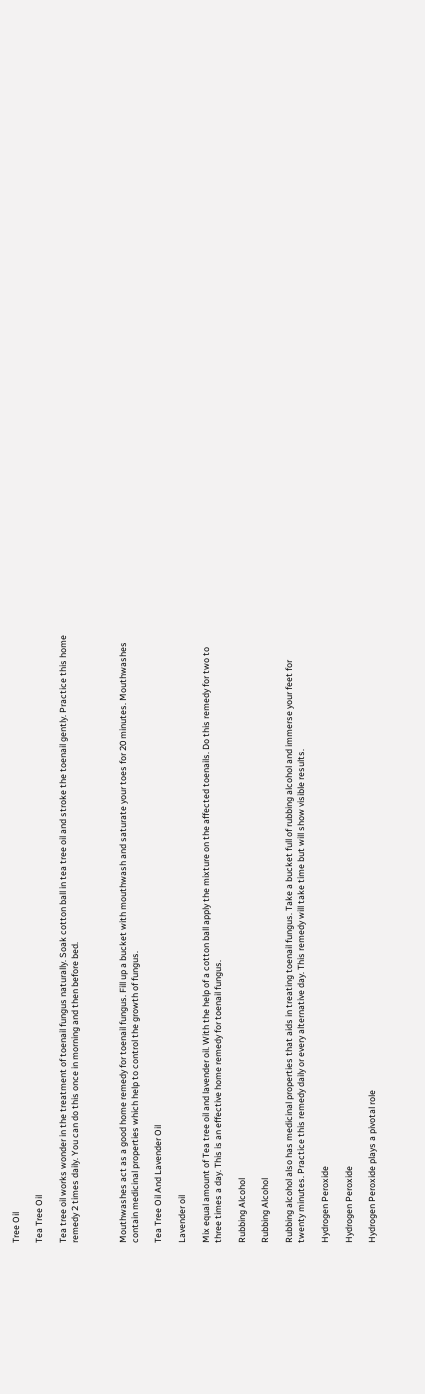Tree Oil

Tea Tree Oil

Tea tree oil works wonder in the treatment of toenail fungus naturally. Soak cotton ball in tea tree oil and stroke the toenail gently. Practice this home remedy 2 times daily. You can do this once in morning and then before bed.



Mouthwashes act as a good home remedy for toenail fungus. Fill up a bucket with mouthwash and saturate your toes for 20 minutes. Mouthwashes contain medicinal properties which help to control the growth of fungus.

Tea Tree Oil And Lavender Oil

Lavender oil

Mix equal amount of Tea tree oil and lavender oil. With the help of a cotton ball apply the mixture on the affected toenails. Do this remedy for two to three times a day. This is an effective home remedy for toenail fungus.

Rubbing Alcohol

Rubbing Alcohol

Rubbing alcohol also has medicinal properties that aids in treating toenail fungus. Take a bucket full of rubbing alcohol and immerse your feet for twenty minutes. Practice this remedy daily or every alternative day. This remedy will take time but will show visible results.

Hydrogen Peroxide

Hydrogen Peroxide

Hydrogen Peroxide plays a pivotal role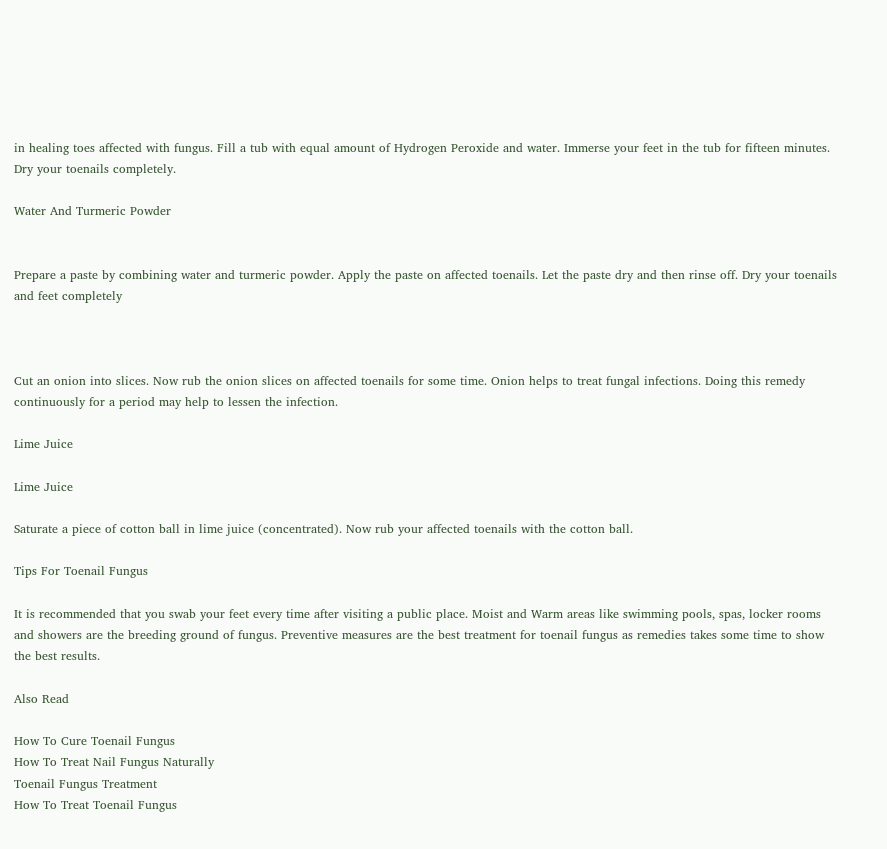in healing toes affected with fungus. Fill a tub with equal amount of Hydrogen Peroxide and water. Immerse your feet in the tub for fifteen minutes. Dry your toenails completely.

Water And Turmeric Powder


Prepare a paste by combining water and turmeric powder. Apply the paste on affected toenails. Let the paste dry and then rinse off. Dry your toenails and feet completely



Cut an onion into slices. Now rub the onion slices on affected toenails for some time. Onion helps to treat fungal infections. Doing this remedy continuously for a period may help to lessen the infection.

Lime Juice

Lime Juice

Saturate a piece of cotton ball in lime juice (concentrated). Now rub your affected toenails with the cotton ball.

Tips For Toenail Fungus

It is recommended that you swab your feet every time after visiting a public place. Moist and Warm areas like swimming pools, spas, locker rooms and showers are the breeding ground of fungus. Preventive measures are the best treatment for toenail fungus as remedies takes some time to show the best results.

Also Read

How To Cure Toenail Fungus
How To Treat Nail Fungus Naturally
Toenail Fungus Treatment
How To Treat Toenail Fungus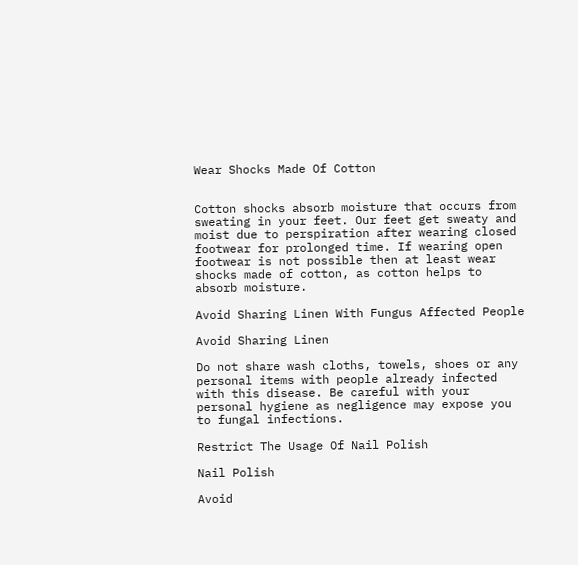Wear Shocks Made Of Cotton


Cotton shocks absorb moisture that occurs from sweating in your feet. Our feet get sweaty and moist due to perspiration after wearing closed footwear for prolonged time. If wearing open footwear is not possible then at least wear shocks made of cotton, as cotton helps to absorb moisture.

Avoid Sharing Linen With Fungus Affected People

Avoid Sharing Linen

Do not share wash cloths, towels, shoes or any personal items with people already infected with this disease. Be careful with your personal hygiene as negligence may expose you to fungal infections.

Restrict The Usage Of Nail Polish

Nail Polish

Avoid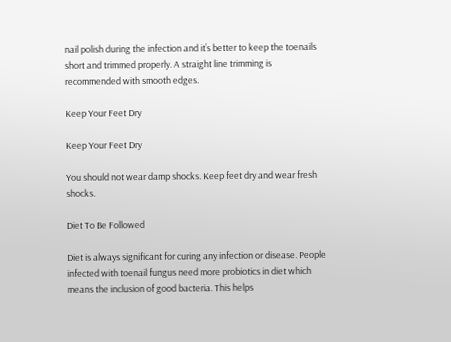nail polish during the infection and it’s better to keep the toenails short and trimmed properly. A straight line trimming is recommended with smooth edges.

Keep Your Feet Dry

Keep Your Feet Dry

You should not wear damp shocks. Keep feet dry and wear fresh shocks.

Diet To Be Followed

Diet is always significant for curing any infection or disease. People infected with toenail fungus need more probiotics in diet which means the inclusion of good bacteria. This helps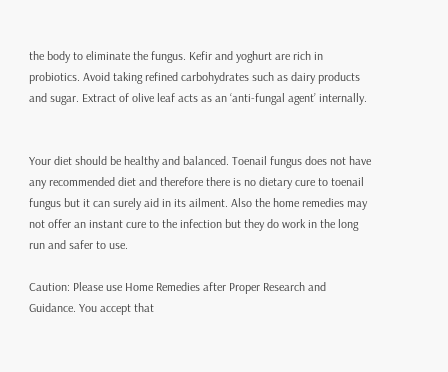the body to eliminate the fungus. Kefir and yoghurt are rich in probiotics. Avoid taking refined carbohydrates such as dairy products and sugar. Extract of olive leaf acts as an ‘anti-fungal agent’ internally.


Your diet should be healthy and balanced. Toenail fungus does not have any recommended diet and therefore there is no dietary cure to toenail fungus but it can surely aid in its ailment. Also the home remedies may not offer an instant cure to the infection but they do work in the long run and safer to use.

Caution: Please use Home Remedies after Proper Research and Guidance. You accept that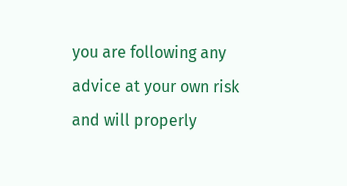you are following any advice at your own risk and will properly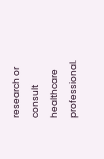research or consult healthcare professional.